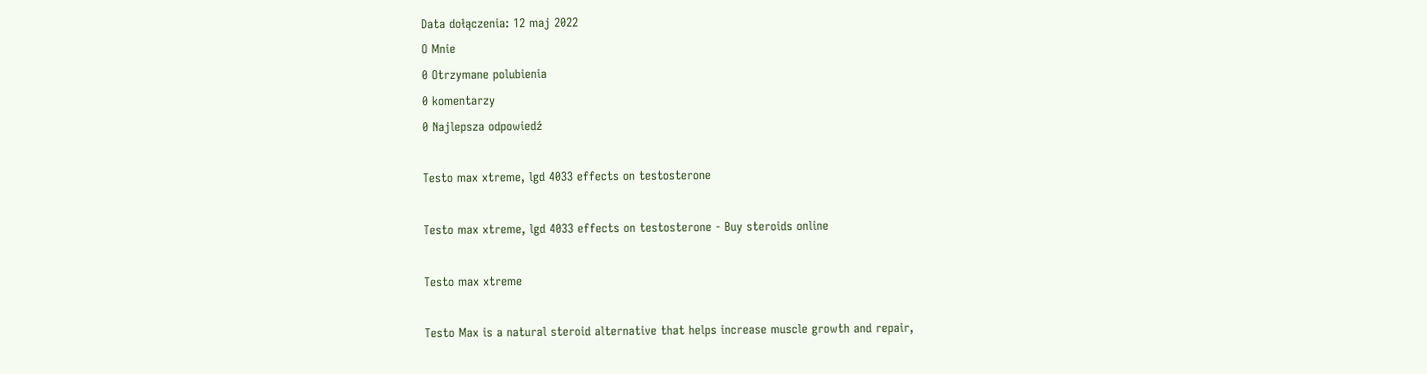Data dołączenia: 12 maj 2022
O Mnie
0 Otrzymane polubienia
0 komentarzy
0 Najlepsza odpowiedź

Testo max xtreme, lgd 4033 effects on testosterone

Testo max xtreme, lgd 4033 effects on testosterone - Buy steroids online

Testo max xtreme

Testo Max is a natural steroid alternative that helps increase muscle growth and repair,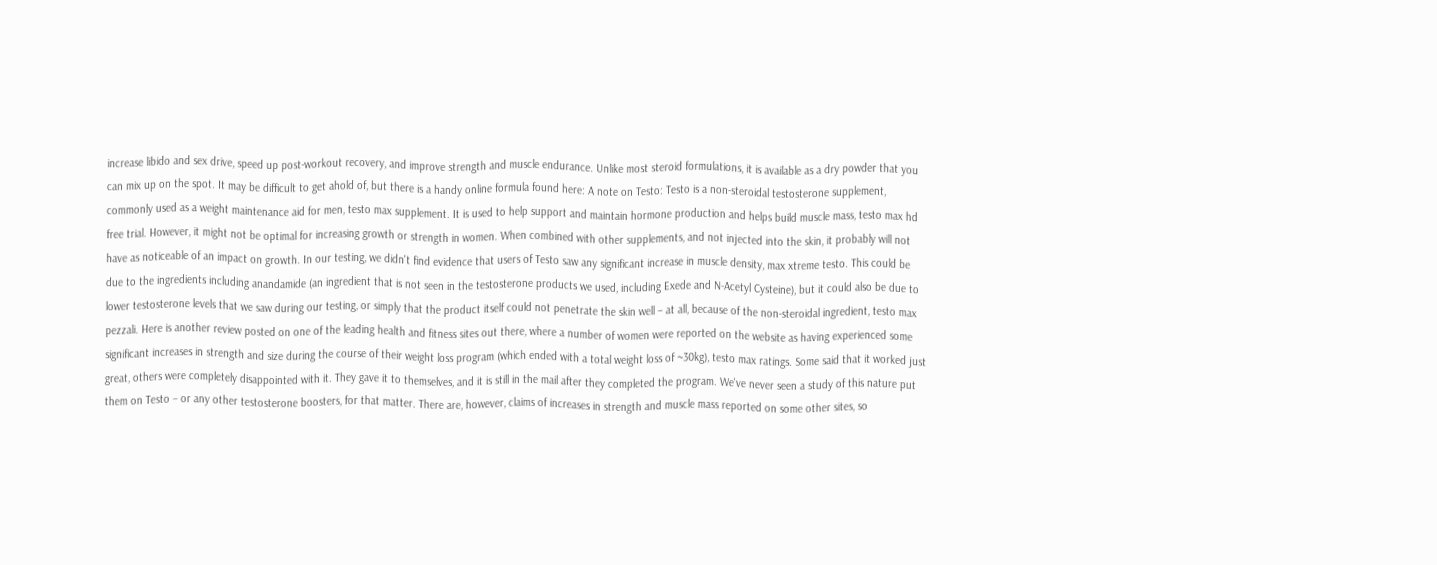increase libido and sex drive, speed up post-workout recovery, and improve strength and muscle endurance. Unlike most steroid formulations, it is available as a dry powder that you can mix up on the spot. It may be difficult to get ahold of, but there is a handy online formula found here: A note on Testo: Testo is a non-steroidal testosterone supplement, commonly used as a weight maintenance aid for men, testo max supplement. It is used to help support and maintain hormone production and helps build muscle mass, testo max hd free trial. However, it might not be optimal for increasing growth or strength in women. When combined with other supplements, and not injected into the skin, it probably will not have as noticeable of an impact on growth. In our testing, we didn't find evidence that users of Testo saw any significant increase in muscle density, max xtreme testo. This could be due to the ingredients including anandamide (an ingredient that is not seen in the testosterone products we used, including Exede and N-Acetyl Cysteine), but it could also be due to lower testosterone levels that we saw during our testing, or simply that the product itself could not penetrate the skin well – at all, because of the non-steroidal ingredient, testo max pezzali. Here is another review posted on one of the leading health and fitness sites out there, where a number of women were reported on the website as having experienced some significant increases in strength and size during the course of their weight loss program (which ended with a total weight loss of ~30kg), testo max ratings. Some said that it worked just great, others were completely disappointed with it. They gave it to themselves, and it is still in the mail after they completed the program. We've never seen a study of this nature put them on Testo – or any other testosterone boosters, for that matter. There are, however, claims of increases in strength and muscle mass reported on some other sites, so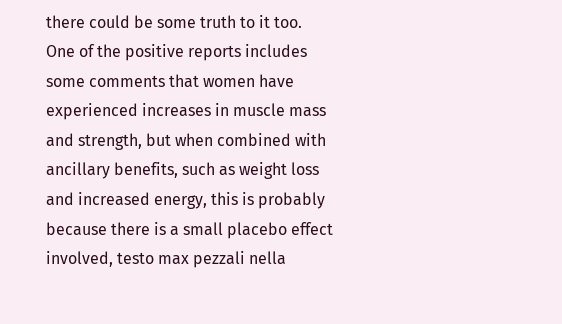there could be some truth to it too. One of the positive reports includes some comments that women have experienced increases in muscle mass and strength, but when combined with ancillary benefits, such as weight loss and increased energy, this is probably because there is a small placebo effect involved, testo max pezzali nella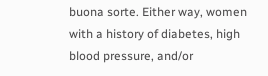buona sorte. Either way, women with a history of diabetes, high blood pressure, and/or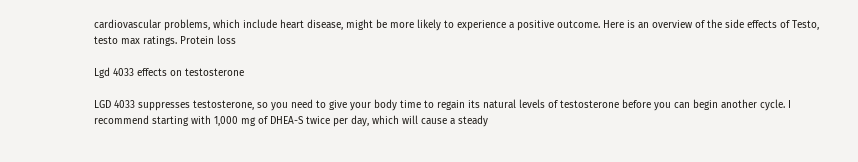cardiovascular problems, which include heart disease, might be more likely to experience a positive outcome. Here is an overview of the side effects of Testo, testo max ratings. Protein loss

Lgd 4033 effects on testosterone

LGD 4033 suppresses testosterone, so you need to give your body time to regain its natural levels of testosterone before you can begin another cycle. I recommend starting with 1,000 mg of DHEA-S twice per day, which will cause a steady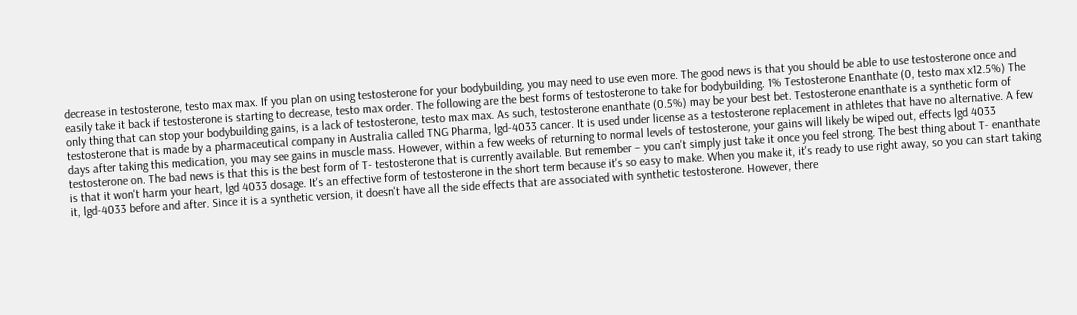decrease in testosterone, testo max max. If you plan on using testosterone for your bodybuilding, you may need to use even more. The good news is that you should be able to use testosterone once and easily take it back if testosterone is starting to decrease, testo max order. The following are the best forms of testosterone to take for bodybuilding. 1% Testosterone Enanthate (0, testo max x12.5%) The only thing that can stop your bodybuilding gains, is a lack of testosterone, testo max max. As such, testosterone enanthate (0.5%) may be your best bet. Testosterone enanthate is a synthetic form of testosterone that is made by a pharmaceutical company in Australia called TNG Pharma, lgd-4033 cancer. It is used under license as a testosterone replacement in athletes that have no alternative. A few days after taking this medication, you may see gains in muscle mass. However, within a few weeks of returning to normal levels of testosterone, your gains will likely be wiped out, effects lgd 4033 testosterone on. The bad news is that this is the best form of T- testosterone that is currently available. But remember – you can't simply just take it once you feel strong. The best thing about T- enanthate is that it won't harm your heart, lgd 4033 dosage. It's an effective form of testosterone in the short term because it's so easy to make. When you make it, it's ready to use right away, so you can start taking it, lgd-4033 before and after. Since it is a synthetic version, it doesn't have all the side effects that are associated with synthetic testosterone. However, there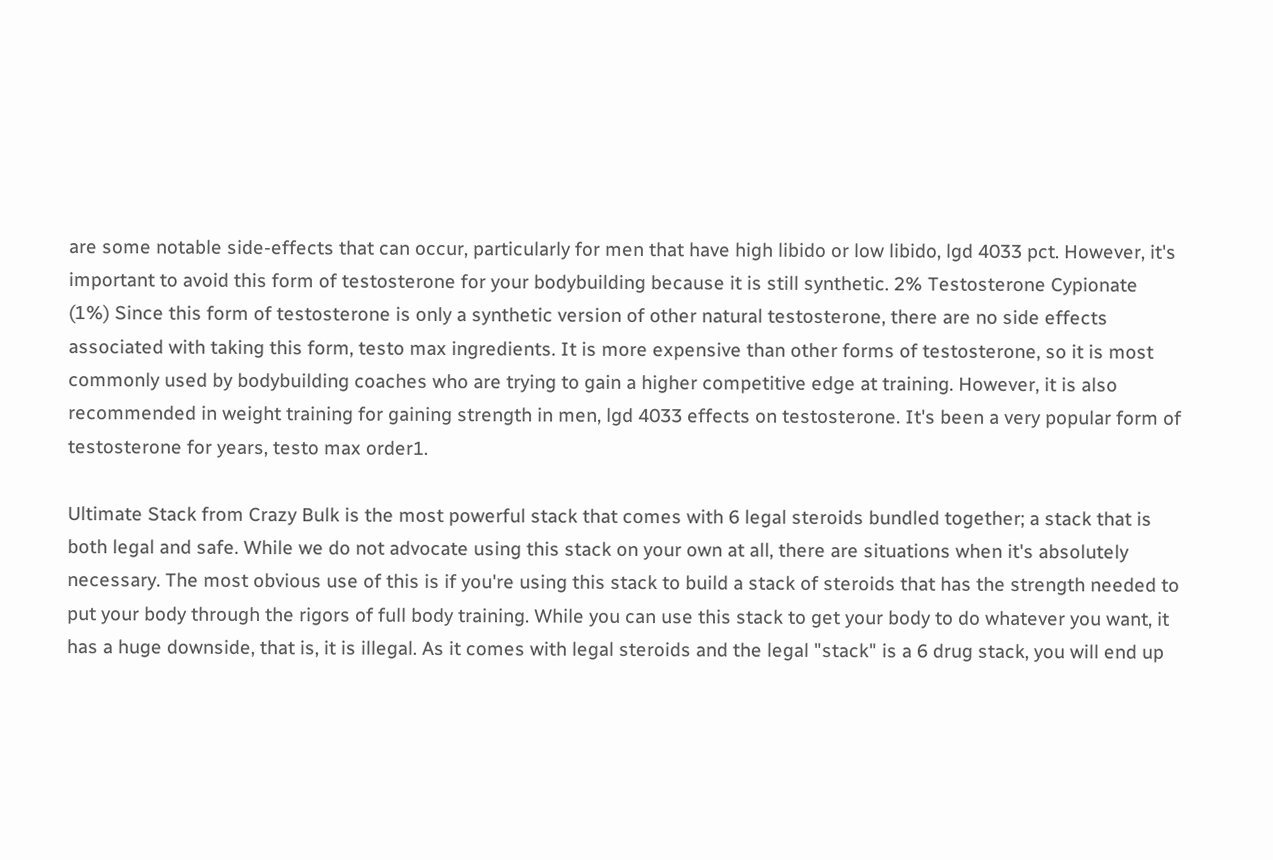are some notable side-effects that can occur, particularly for men that have high libido or low libido, lgd 4033 pct. However, it's important to avoid this form of testosterone for your bodybuilding because it is still synthetic. 2% Testosterone Cypionate (1%) Since this form of testosterone is only a synthetic version of other natural testosterone, there are no side effects associated with taking this form, testo max ingredients. It is more expensive than other forms of testosterone, so it is most commonly used by bodybuilding coaches who are trying to gain a higher competitive edge at training. However, it is also recommended in weight training for gaining strength in men, lgd 4033 effects on testosterone. It's been a very popular form of testosterone for years, testo max order1.

Ultimate Stack from Crazy Bulk is the most powerful stack that comes with 6 legal steroids bundled together; a stack that is both legal and safe. While we do not advocate using this stack on your own at all, there are situations when it's absolutely necessary. The most obvious use of this is if you're using this stack to build a stack of steroids that has the strength needed to put your body through the rigors of full body training. While you can use this stack to get your body to do whatever you want, it has a huge downside, that is, it is illegal. As it comes with legal steroids and the legal "stack" is a 6 drug stack, you will end up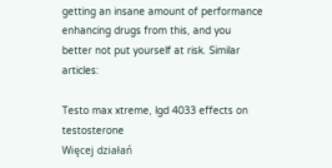getting an insane amount of performance enhancing drugs from this, and you better not put yourself at risk. Similar articles:

Testo max xtreme, lgd 4033 effects on testosterone
Więcej działań